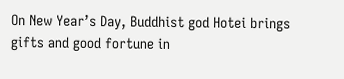On New Year’s Day, Buddhist god Hotei brings gifts and good fortune in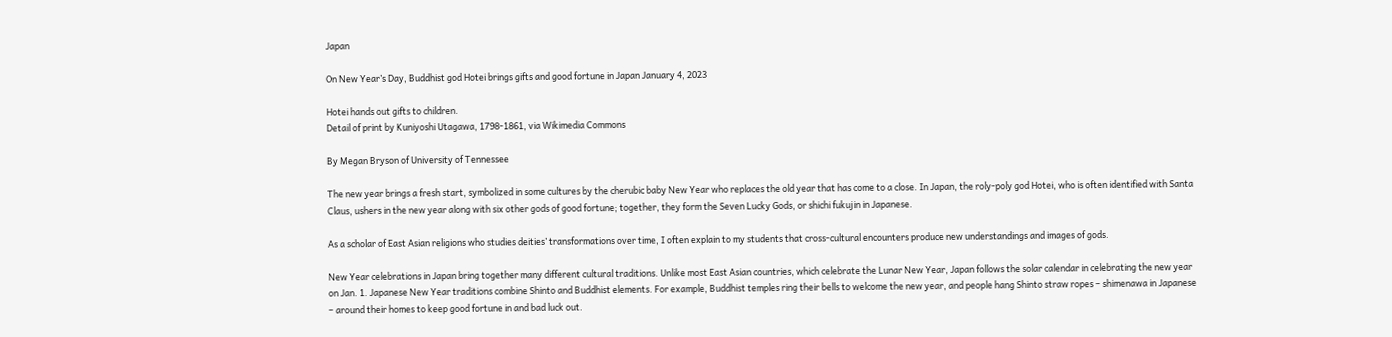Japan

On New Year’s Day, Buddhist god Hotei brings gifts and good fortune in Japan January 4, 2023

Hotei hands out gifts to children.
Detail of print by Kuniyoshi Utagawa, 1798-1861, via Wikimedia Commons

By Megan Bryson of University of Tennessee

The new year brings a fresh start, symbolized in some cultures by the cherubic baby New Year who replaces the old year that has come to a close. In Japan, the roly-poly god Hotei, who is often identified with Santa Claus, ushers in the new year along with six other gods of good fortune; together, they form the Seven Lucky Gods, or shichi fukujin in Japanese.

As a scholar of East Asian religions who studies deities’ transformations over time, I often explain to my students that cross-cultural encounters produce new understandings and images of gods.

New Year celebrations in Japan bring together many different cultural traditions. Unlike most East Asian countries, which celebrate the Lunar New Year, Japan follows the solar calendar in celebrating the new year on Jan. 1. Japanese New Year traditions combine Shinto and Buddhist elements. For example, Buddhist temples ring their bells to welcome the new year, and people hang Shinto straw ropes – shimenawa in Japanese – around their homes to keep good fortune in and bad luck out.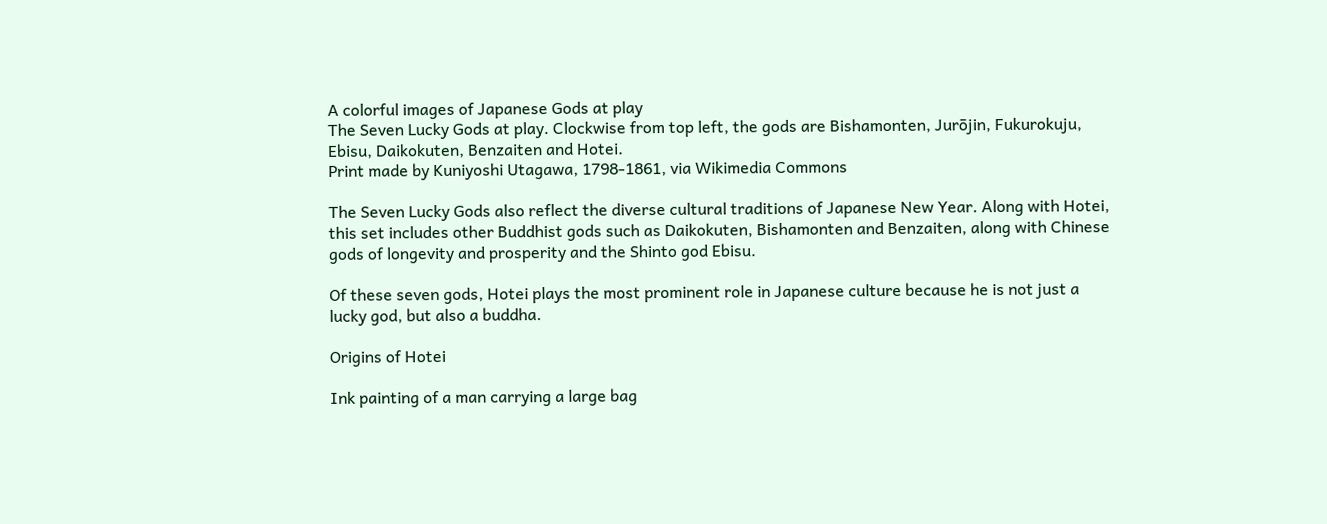A colorful images of Japanese Gods at play
The Seven Lucky Gods at play. Clockwise from top left, the gods are Bishamonten, Jurōjin, Fukurokuju, Ebisu, Daikokuten, Benzaiten and Hotei.
Print made by Kuniyoshi Utagawa, 1798-1861, via Wikimedia Commons

The Seven Lucky Gods also reflect the diverse cultural traditions of Japanese New Year. Along with Hotei, this set includes other Buddhist gods such as Daikokuten, Bishamonten and Benzaiten, along with Chinese gods of longevity and prosperity and the Shinto god Ebisu.

Of these seven gods, Hotei plays the most prominent role in Japanese culture because he is not just a lucky god, but also a buddha.

Origins of Hotei

Ink painting of a man carrying a large bag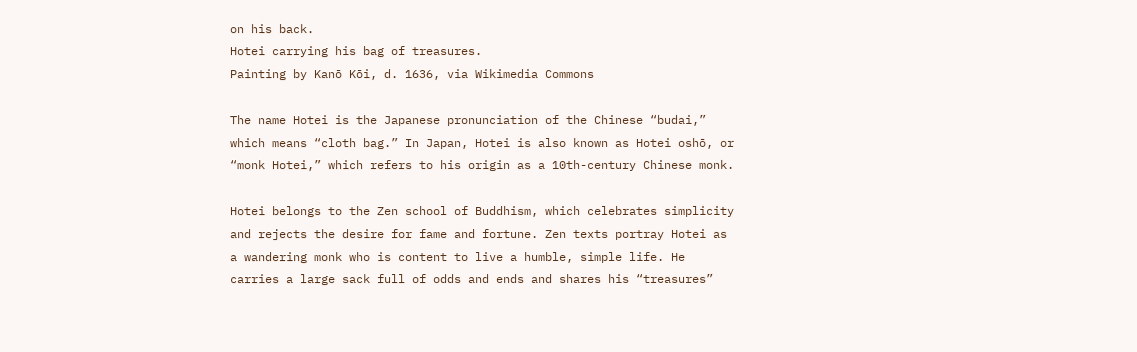on his back.
Hotei carrying his bag of treasures.
Painting by Kanō Kōi, d. 1636, via Wikimedia Commons

The name Hotei is the Japanese pronunciation of the Chinese “budai,” which means “cloth bag.” In Japan, Hotei is also known as Hotei oshō, or “monk Hotei,” which refers to his origin as a 10th-century Chinese monk.

Hotei belongs to the Zen school of Buddhism, which celebrates simplicity and rejects the desire for fame and fortune. Zen texts portray Hotei as a wandering monk who is content to live a humble, simple life. He carries a large sack full of odds and ends and shares his “treasures”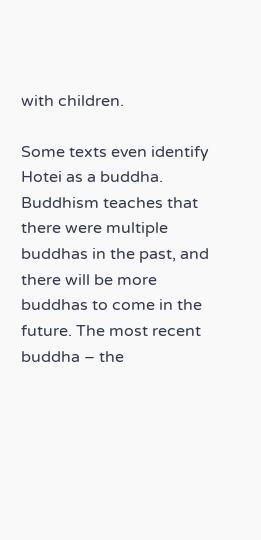with children.

Some texts even identify Hotei as a buddha. Buddhism teaches that there were multiple buddhas in the past, and there will be more buddhas to come in the future. The most recent buddha – the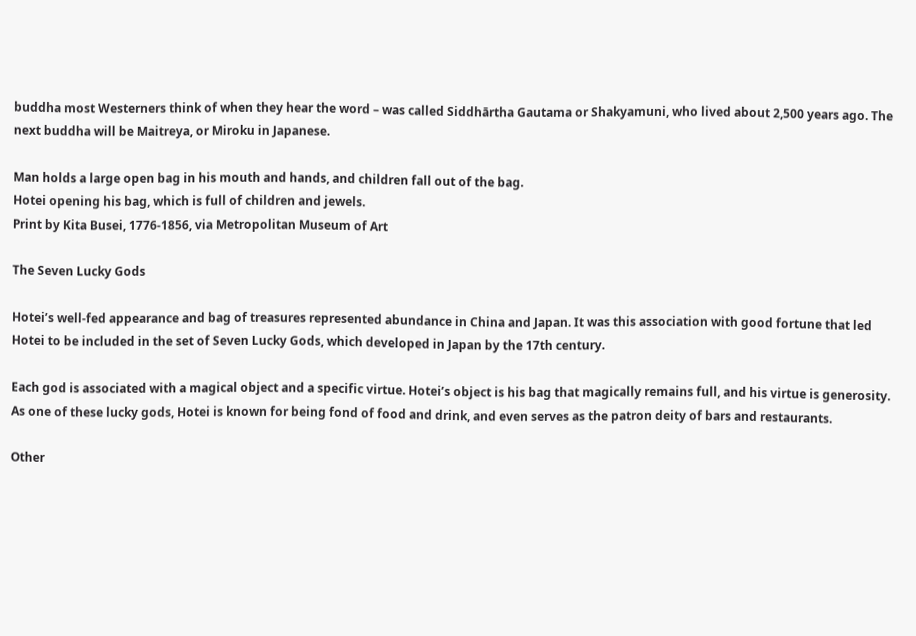buddha most Westerners think of when they hear the word – was called Siddhārtha Gautama or Shakyamuni, who lived about 2,500 years ago. The next buddha will be Maitreya, or Miroku in Japanese.

Man holds a large open bag in his mouth and hands, and children fall out of the bag.
Hotei opening his bag, which is full of children and jewels.
Print by Kita Busei, 1776-1856, via Metropolitan Museum of Art

The Seven Lucky Gods

Hotei’s well-fed appearance and bag of treasures represented abundance in China and Japan. It was this association with good fortune that led Hotei to be included in the set of Seven Lucky Gods, which developed in Japan by the 17th century.

Each god is associated with a magical object and a specific virtue. Hotei’s object is his bag that magically remains full, and his virtue is generosity. As one of these lucky gods, Hotei is known for being fond of food and drink, and even serves as the patron deity of bars and restaurants.

Other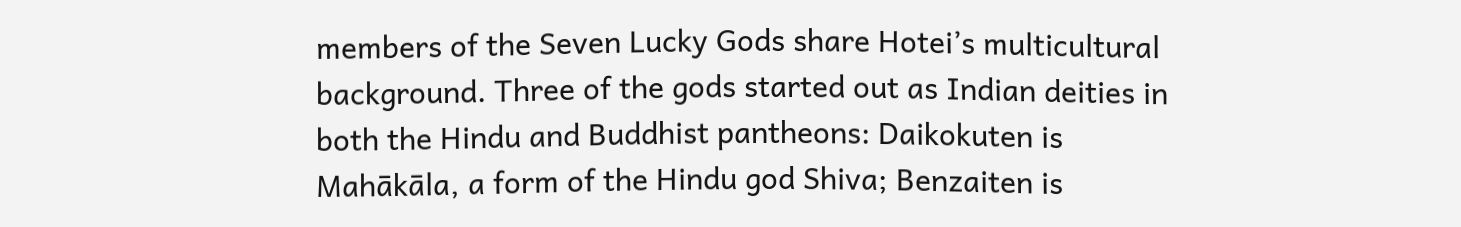members of the Seven Lucky Gods share Hotei’s multicultural background. Three of the gods started out as Indian deities in both the Hindu and Buddhist pantheons: Daikokuten is Mahākāla, a form of the Hindu god Shiva; Benzaiten is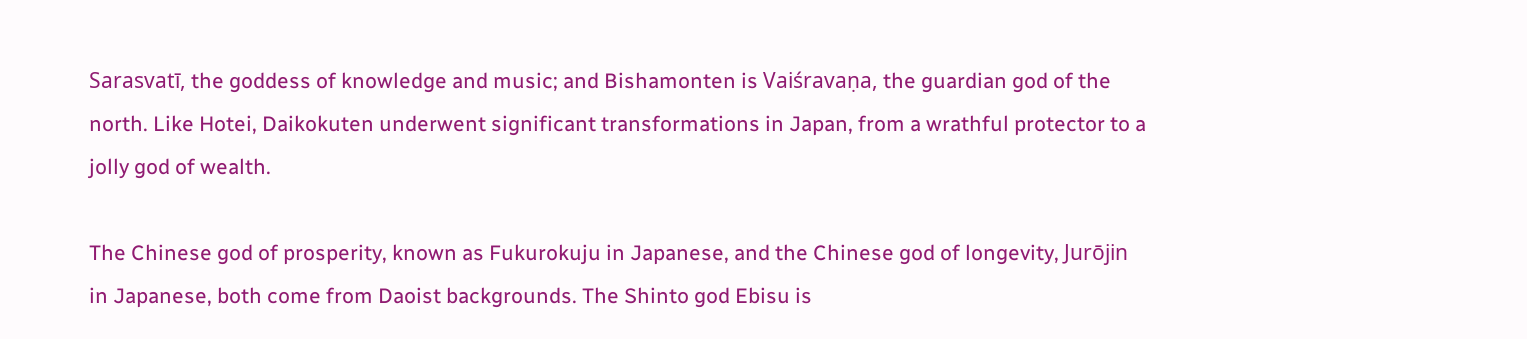Sarasvatī, the goddess of knowledge and music; and Bishamonten is Vaiśravaṇa, the guardian god of the north. Like Hotei, Daikokuten underwent significant transformations in Japan, from a wrathful protector to a jolly god of wealth.

The Chinese god of prosperity, known as Fukurokuju in Japanese, and the Chinese god of longevity, Jurōjin in Japanese, both come from Daoist backgrounds. The Shinto god Ebisu is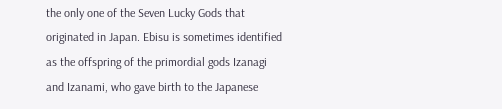the only one of the Seven Lucky Gods that originated in Japan. Ebisu is sometimes identified as the offspring of the primordial gods Izanagi and Izanami, who gave birth to the Japanese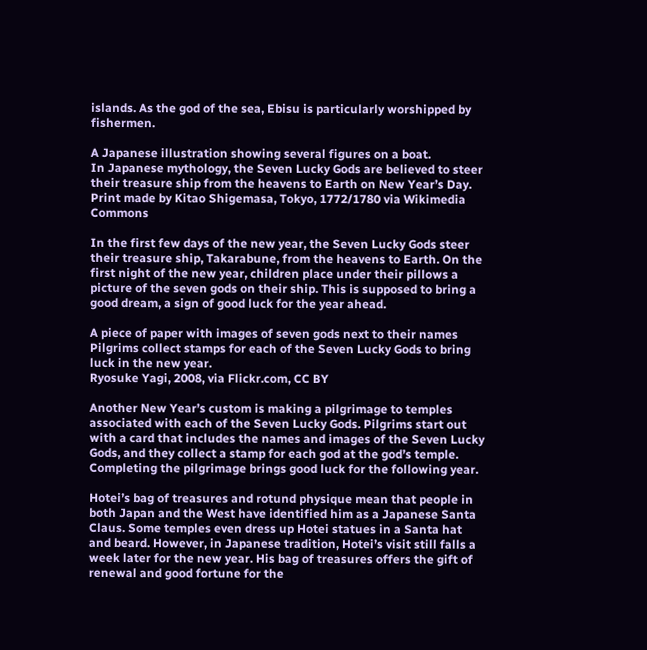islands. As the god of the sea, Ebisu is particularly worshipped by fishermen.

A Japanese illustration showing several figures on a boat.
In Japanese mythology, the Seven Lucky Gods are believed to steer their treasure ship from the heavens to Earth on New Year’s Day.
Print made by Kitao Shigemasa, Tokyo, 1772/1780 via Wikimedia Commons

In the first few days of the new year, the Seven Lucky Gods steer their treasure ship, Takarabune, from the heavens to Earth. On the first night of the new year, children place under their pillows a picture of the seven gods on their ship. This is supposed to bring a good dream, a sign of good luck for the year ahead.

A piece of paper with images of seven gods next to their names
Pilgrims collect stamps for each of the Seven Lucky Gods to bring luck in the new year.
Ryosuke Yagi, 2008, via Flickr.com, CC BY

Another New Year’s custom is making a pilgrimage to temples associated with each of the Seven Lucky Gods. Pilgrims start out with a card that includes the names and images of the Seven Lucky Gods, and they collect a stamp for each god at the god’s temple. Completing the pilgrimage brings good luck for the following year.

Hotei’s bag of treasures and rotund physique mean that people in both Japan and the West have identified him as a Japanese Santa Claus. Some temples even dress up Hotei statues in a Santa hat and beard. However, in Japanese tradition, Hotei’s visit still falls a week later for the new year. His bag of treasures offers the gift of renewal and good fortune for the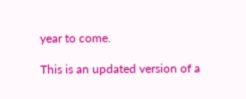year to come.

This is an updated version of a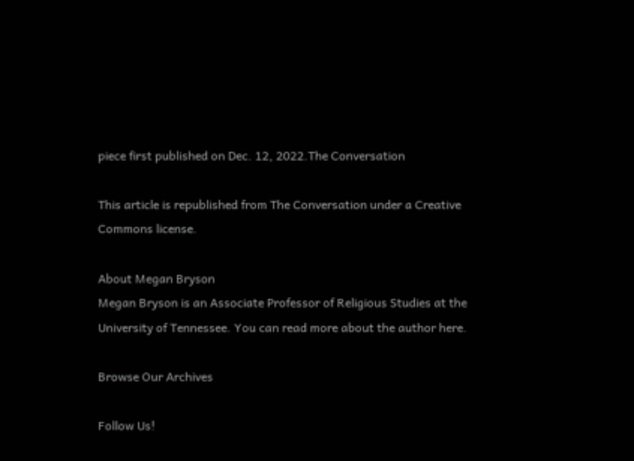piece first published on Dec. 12, 2022.The Conversation

This article is republished from The Conversation under a Creative Commons license.

About Megan Bryson
Megan Bryson is an Associate Professor of Religious Studies at the University of Tennessee. You can read more about the author here.

Browse Our Archives

Follow Us!